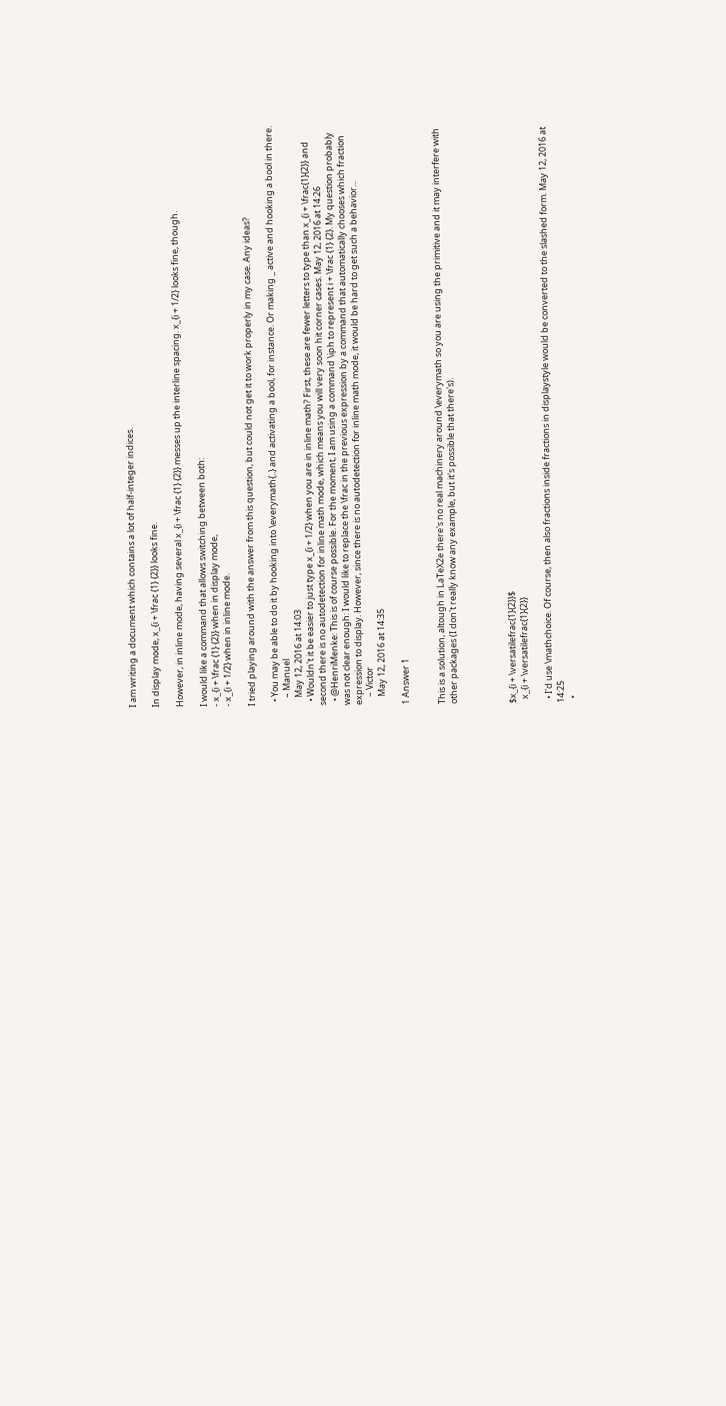I am writing a document which contains a lot of half-integer indices.

In display mode, x_{i + \frac {1} {2}} looks fine.

However, in inline mode, having several x_{i + \frac {1} {2}} messes up the interline spacing. x_{i + 1/2} looks fine, though.

I would like a command that allows switching between both:
- x_{i + \frac {1} {2}} when in display mode,
- x_{i + 1/2} when in inline mode.

I tried playing around with the answer from this question, but could not get it to work properly in my case. Any ideas?

  • You may be able to do it by hooking into \everymath{..} and activating a bool, for instance. Or making _ active and hooking a bool in there.
    – Manuel
    May 12, 2016 at 14:03
  • Wouldn't it be easier to just type x_{i + 1/2} when you are in inline math? First, these are fewer letters to type than x_{i + \frac{1}{2}} and second there is no autodetection for inline math mode, which means you will very soon hit corner cases. May 12, 2016 at 14:26
  • @HenriMenke: This is of course possible. For the moment, I am using a command \iph to represent i + \frac {1} {2}. My question probably was not clear enough: I would like to replace the \frac in the previous expression by a command that automatically chooses which fraction expression to display. However, since there is no autodetection for inline math mode, it would be hard to get such a behavior...
    – Victor
    May 12, 2016 at 14:35

1 Answer 1


This is a solution, altough in LaTeX2e there's no real machinery around \everymath so you are using the primitive and it may interfere with other packages (I don't really know any example, but it's possible that there's).




$x_{i + \versatilefrac{1}{2}}$
  x_{i + \versatilefrac{1}{2}}

  • I'd use \mathchoice. Of course, then also fractions inside fractions in displaystyle would be converted to the slashed form. May 12, 2016 at 14:25
  •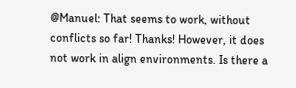@Manuel: That seems to work, without conflicts so far! Thanks! However, it does not work in align environments. Is there a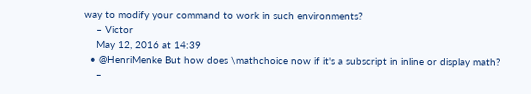way to modify your command to work in such environments?
    – Victor
    May 12, 2016 at 14:39
  • @HenriMenke But how does \mathchoice now if it's a subscript in inline or display math?
    –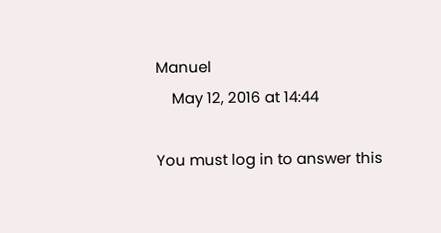Manuel
    May 12, 2016 at 14:44

You must log in to answer this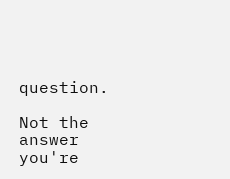question.

Not the answer you're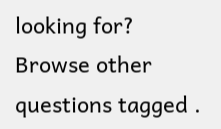looking for? Browse other questions tagged .